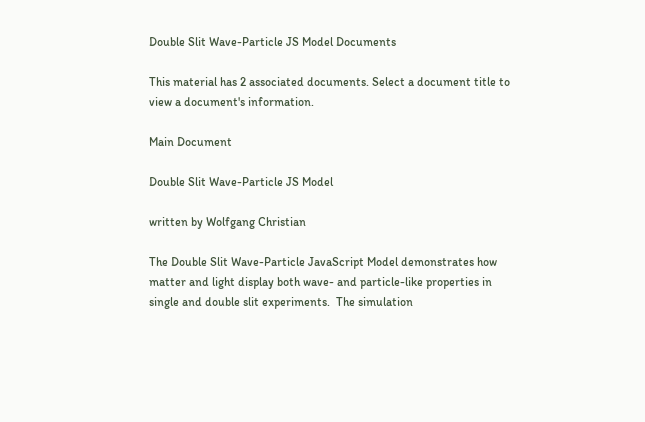Double Slit Wave-Particle JS Model Documents

This material has 2 associated documents. Select a document title to view a document's information.

Main Document

Double Slit Wave-Particle JS Model

written by Wolfgang Christian

The Double Slit Wave-Particle JavaScript Model demonstrates how matter and light display both wave- and particle-like properties in single and double slit experiments.  The simulation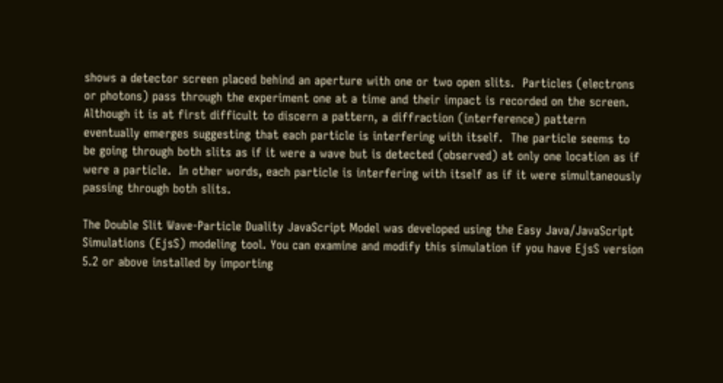shows a detector screen placed behind an aperture with one or two open slits.  Particles (electrons or photons) pass through the experiment one at a time and their impact is recorded on the screen.  Although it is at first difficult to discern a pattern, a diffraction (interference) pattern eventually emerges suggesting that each particle is interfering with itself.  The particle seems to be going through both slits as if it were a wave but is detected (observed) at only one location as if were a particle.  In other words, each particle is interfering with itself as if it were simultaneously passing through both slits.

The Double Slit Wave-Particle Duality JavaScript Model was developed using the Easy Java/JavaScript Simulations (EjsS) modeling tool. You can examine and modify this simulation if you have EjsS version 5.2 or above installed by importing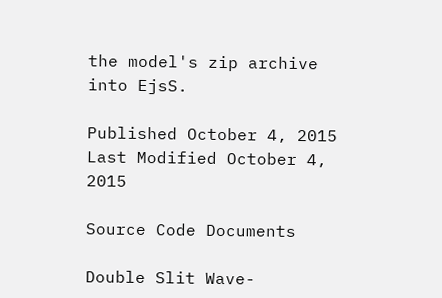the model's zip archive into EjsS.

Published October 4, 2015
Last Modified October 4, 2015

Source Code Documents

Double Slit Wave-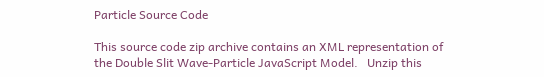Particle Source Code

This source code zip archive contains an XML representation of the Double Slit Wave-Particle JavaScript Model.   Unzip this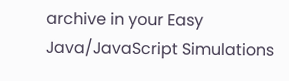archive in your Easy Java/JavaScript Simulations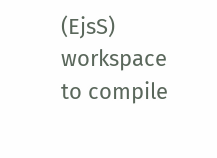(EjsS) workspace to compile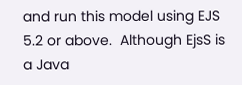and run this model using EJS 5.2 or above.  Although EjsS is a Java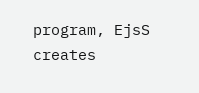program, EjsS creates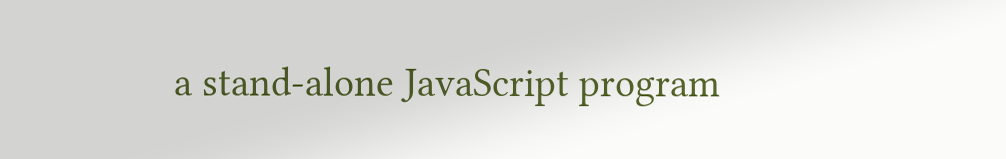a stand-alone JavaScript program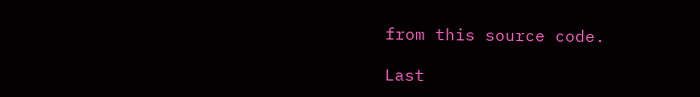from this source code.

Last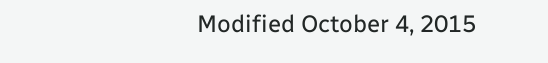Modified October 4, 2015